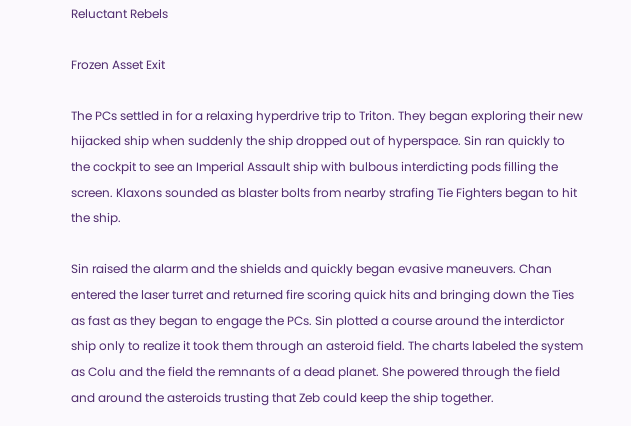Reluctant Rebels

Frozen Asset Exit

The PCs settled in for a relaxing hyperdrive trip to Triton. They began exploring their new hijacked ship when suddenly the ship dropped out of hyperspace. Sin ran quickly to the cockpit to see an Imperial Assault ship with bulbous interdicting pods filling the screen. Klaxons sounded as blaster bolts from nearby strafing Tie Fighters began to hit the ship.

Sin raised the alarm and the shields and quickly began evasive maneuvers. Chan entered the laser turret and returned fire scoring quick hits and bringing down the Ties as fast as they began to engage the PCs. Sin plotted a course around the interdictor ship only to realize it took them through an asteroid field. The charts labeled the system as Colu and the field the remnants of a dead planet. She powered through the field and around the asteroids trusting that Zeb could keep the ship together.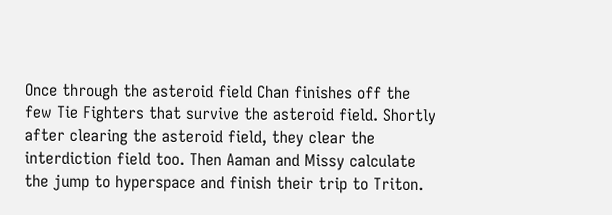Once through the asteroid field Chan finishes off the few Tie Fighters that survive the asteroid field. Shortly after clearing the asteroid field, they clear the interdiction field too. Then Aaman and Missy calculate the jump to hyperspace and finish their trip to Triton.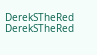DerekSTheRed DerekSTheRed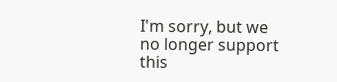I'm sorry, but we no longer support this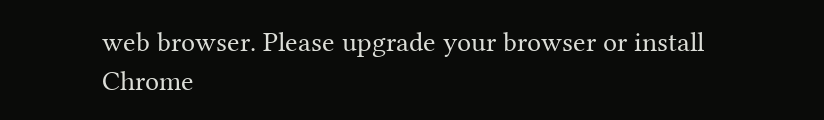web browser. Please upgrade your browser or install Chrome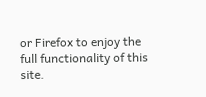or Firefox to enjoy the full functionality of this site.